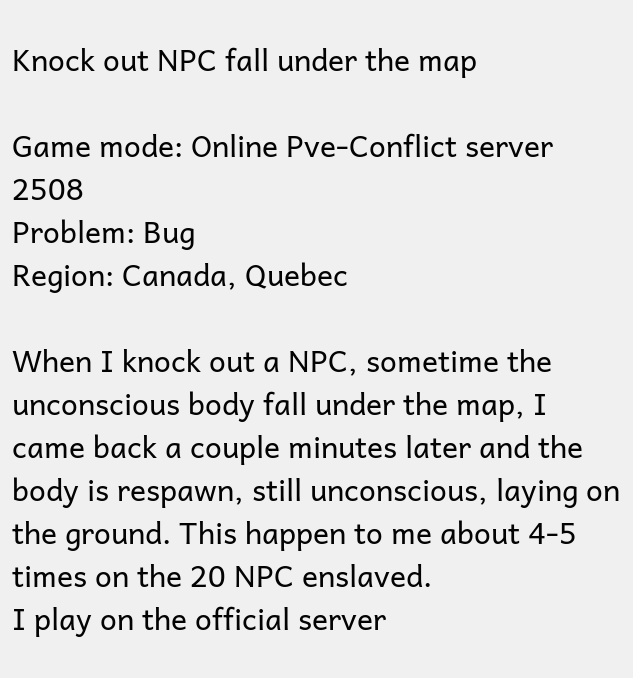Knock out NPC fall under the map

Game mode: Online Pve-Conflict server 2508
Problem: Bug
Region: Canada, Quebec

When I knock out a NPC, sometime the unconscious body fall under the map, I came back a couple minutes later and the body is respawn, still unconscious, laying on the ground. This happen to me about 4-5 times on the 20 NPC enslaved.
I play on the official server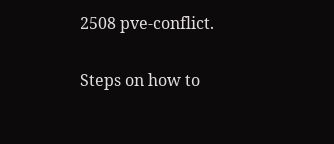2508 pve-conflict.

Steps on how to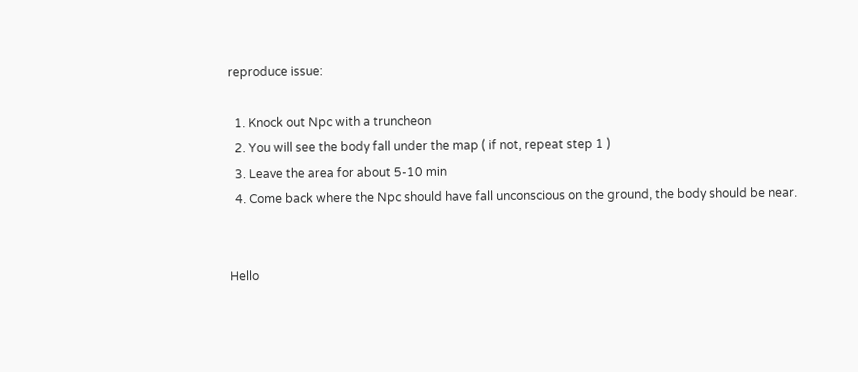reproduce issue:

  1. Knock out Npc with a truncheon
  2. You will see the body fall under the map ( if not, repeat step 1 )
  3. Leave the area for about 5-10 min
  4. Come back where the Npc should have fall unconscious on the ground, the body should be near.


Hello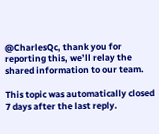@CharlesQc, thank you for reporting this, we’ll relay the shared information to our team.

This topic was automatically closed 7 days after the last reply.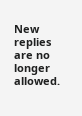New replies are no longer allowed.